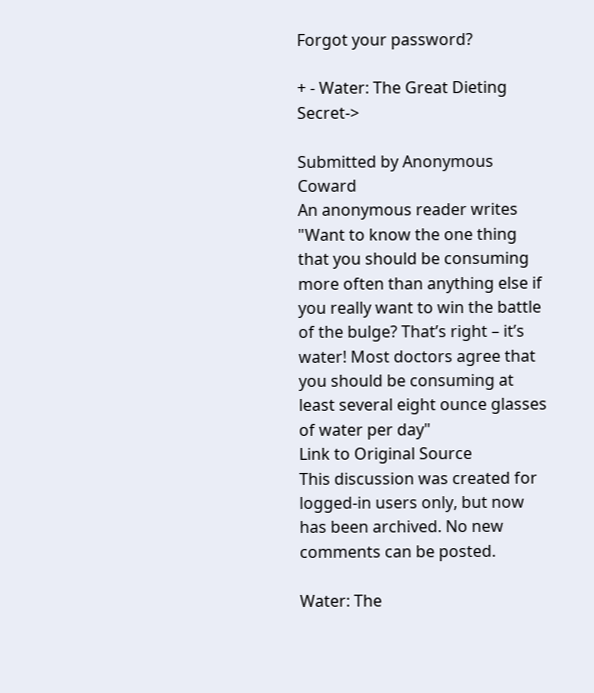Forgot your password?

+ - Water: The Great Dieting Secret->

Submitted by Anonymous Coward
An anonymous reader writes "Want to know the one thing that you should be consuming more often than anything else if you really want to win the battle of the bulge? That’s right – it’s water! Most doctors agree that you should be consuming at least several eight ounce glasses of water per day"
Link to Original Source
This discussion was created for logged-in users only, but now has been archived. No new comments can be posted.

Water: The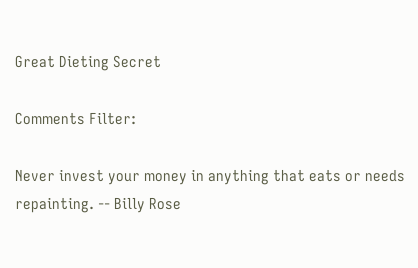Great Dieting Secret

Comments Filter:

Never invest your money in anything that eats or needs repainting. -- Billy Rose